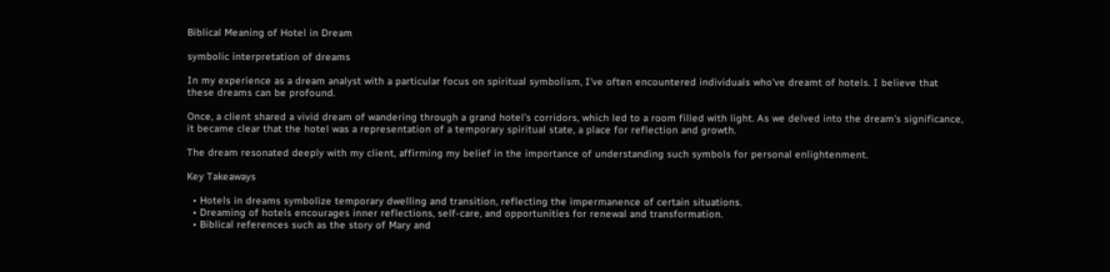Biblical Meaning of Hotel in Dream

symbolic interpretation of dreams

In my experience as a dream analyst with a particular focus on spiritual symbolism, I've often encountered individuals who've dreamt of hotels. I believe that these dreams can be profound.

Once, a client shared a vivid dream of wandering through a grand hotel's corridors, which led to a room filled with light. As we delved into the dream's significance, it became clear that the hotel was a representation of a temporary spiritual state, a place for reflection and growth.

The dream resonated deeply with my client, affirming my belief in the importance of understanding such symbols for personal enlightenment.

Key Takeaways

  • Hotels in dreams symbolize temporary dwelling and transition, reflecting the impermanence of certain situations.
  • Dreaming of hotels encourages inner reflections, self-care, and opportunities for renewal and transformation.
  • Biblical references such as the story of Mary and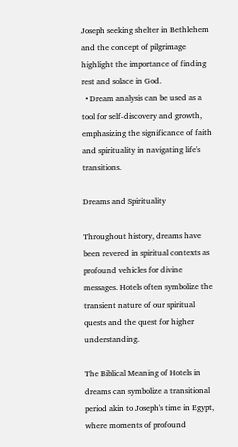Joseph seeking shelter in Bethlehem and the concept of pilgrimage highlight the importance of finding rest and solace in God.
  • Dream analysis can be used as a tool for self-discovery and growth, emphasizing the significance of faith and spirituality in navigating life's transitions.

Dreams and Spirituality

Throughout history, dreams have been revered in spiritual contexts as profound vehicles for divine messages. Hotels often symbolize the transient nature of our spiritual quests and the quest for higher understanding.

The Biblical Meaning of Hotels in dreams can symbolize a transitional period akin to Joseph's time in Egypt, where moments of profound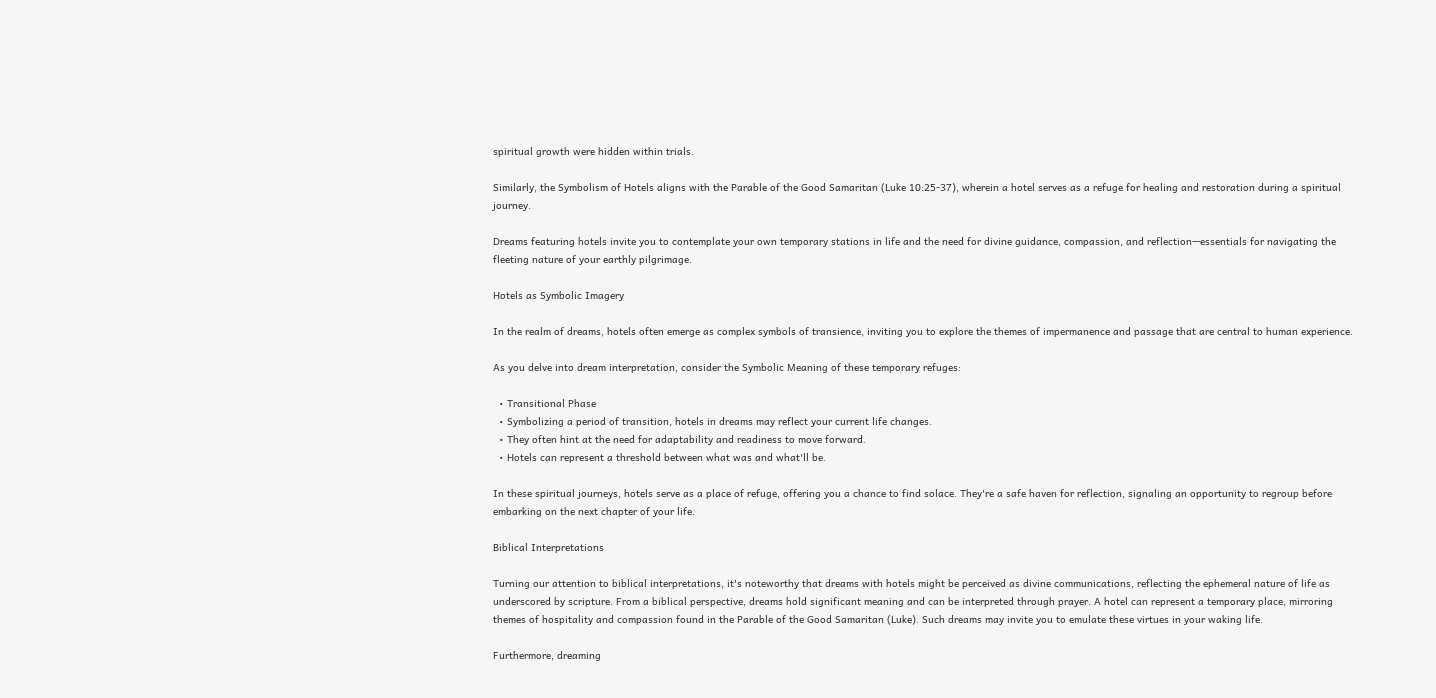spiritual growth were hidden within trials.

Similarly, the Symbolism of Hotels aligns with the Parable of the Good Samaritan (Luke 10:25-37), wherein a hotel serves as a refuge for healing and restoration during a spiritual journey.

Dreams featuring hotels invite you to contemplate your own temporary stations in life and the need for divine guidance, compassion, and reflection—essentials for navigating the fleeting nature of your earthly pilgrimage.

Hotels as Symbolic Imagery

In the realm of dreams, hotels often emerge as complex symbols of transience, inviting you to explore the themes of impermanence and passage that are central to human experience.

As you delve into dream interpretation, consider the Symbolic Meaning of these temporary refuges:

  • Transitional Phase
  • Symbolizing a period of transition, hotels in dreams may reflect your current life changes.
  • They often hint at the need for adaptability and readiness to move forward.
  • Hotels can represent a threshold between what was and what'll be.

In these spiritual journeys, hotels serve as a place of refuge, offering you a chance to find solace. They're a safe haven for reflection, signaling an opportunity to regroup before embarking on the next chapter of your life.

Biblical Interpretations

Turning our attention to biblical interpretations, it's noteworthy that dreams with hotels might be perceived as divine communications, reflecting the ephemeral nature of life as underscored by scripture. From a biblical perspective, dreams hold significant meaning and can be interpreted through prayer. A hotel can represent a temporary place, mirroring themes of hospitality and compassion found in the Parable of the Good Samaritan (Luke). Such dreams may invite you to emulate these virtues in your waking life.

Furthermore, dreaming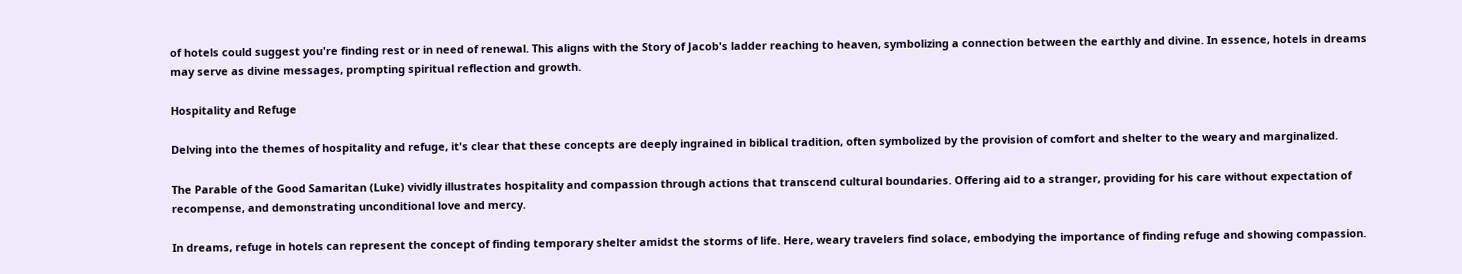of hotels could suggest you're finding rest or in need of renewal. This aligns with the Story of Jacob's ladder reaching to heaven, symbolizing a connection between the earthly and divine. In essence, hotels in dreams may serve as divine messages, prompting spiritual reflection and growth.

Hospitality and Refuge

Delving into the themes of hospitality and refuge, it's clear that these concepts are deeply ingrained in biblical tradition, often symbolized by the provision of comfort and shelter to the weary and marginalized.

The Parable of the Good Samaritan (Luke) vividly illustrates hospitality and compassion through actions that transcend cultural boundaries. Offering aid to a stranger, providing for his care without expectation of recompense, and demonstrating unconditional love and mercy.

In dreams, refuge in hotels can represent the concept of finding temporary shelter amidst the storms of life. Here, weary travelers find solace, embodying the importance of finding refuge and showing compassion.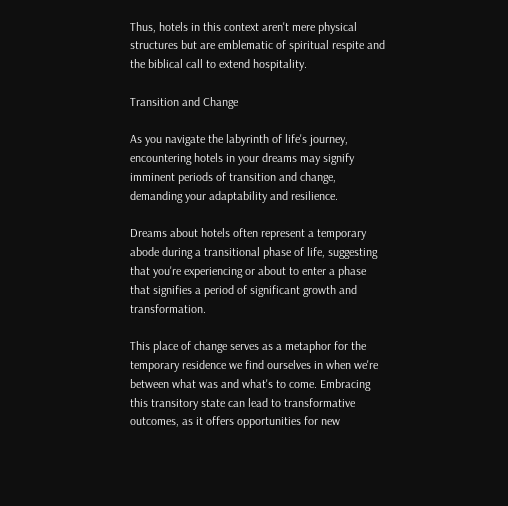Thus, hotels in this context aren't mere physical structures but are emblematic of spiritual respite and the biblical call to extend hospitality.

Transition and Change

As you navigate the labyrinth of life's journey, encountering hotels in your dreams may signify imminent periods of transition and change, demanding your adaptability and resilience.

Dreams about hotels often represent a temporary abode during a transitional phase of life, suggesting that you're experiencing or about to enter a phase that signifies a period of significant growth and transformation.

This place of change serves as a metaphor for the temporary residence we find ourselves in when we're between what was and what's to come. Embracing this transitory state can lead to transformative outcomes, as it offers opportunities for new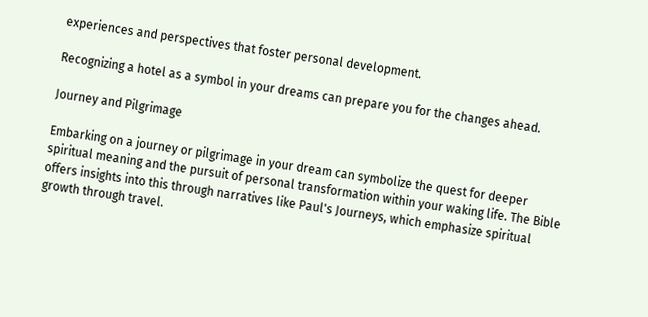experiences and perspectives that foster personal development.

Recognizing a hotel as a symbol in your dreams can prepare you for the changes ahead.

Journey and Pilgrimage

Embarking on a journey or pilgrimage in your dream can symbolize the quest for deeper spiritual meaning and the pursuit of personal transformation within your waking life. The Bible offers insights into this through narratives like Paul's Journeys, which emphasize spiritual growth through travel.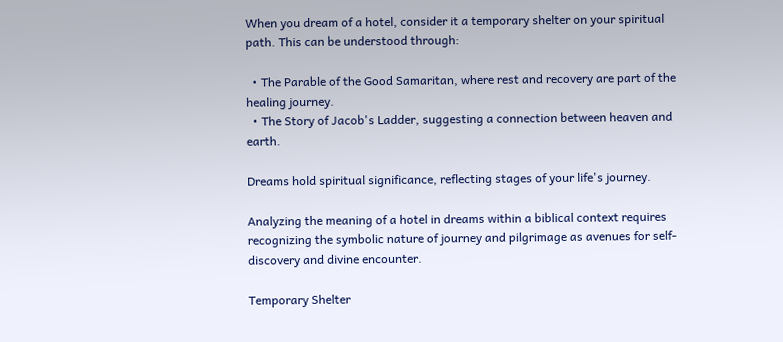When you dream of a hotel, consider it a temporary shelter on your spiritual path. This can be understood through:

  • The Parable of the Good Samaritan, where rest and recovery are part of the healing journey.
  • The Story of Jacob's Ladder, suggesting a connection between heaven and earth.

Dreams hold spiritual significance, reflecting stages of your life's journey.

Analyzing the meaning of a hotel in dreams within a biblical context requires recognizing the symbolic nature of journey and pilgrimage as avenues for self-discovery and divine encounter.

Temporary Shelter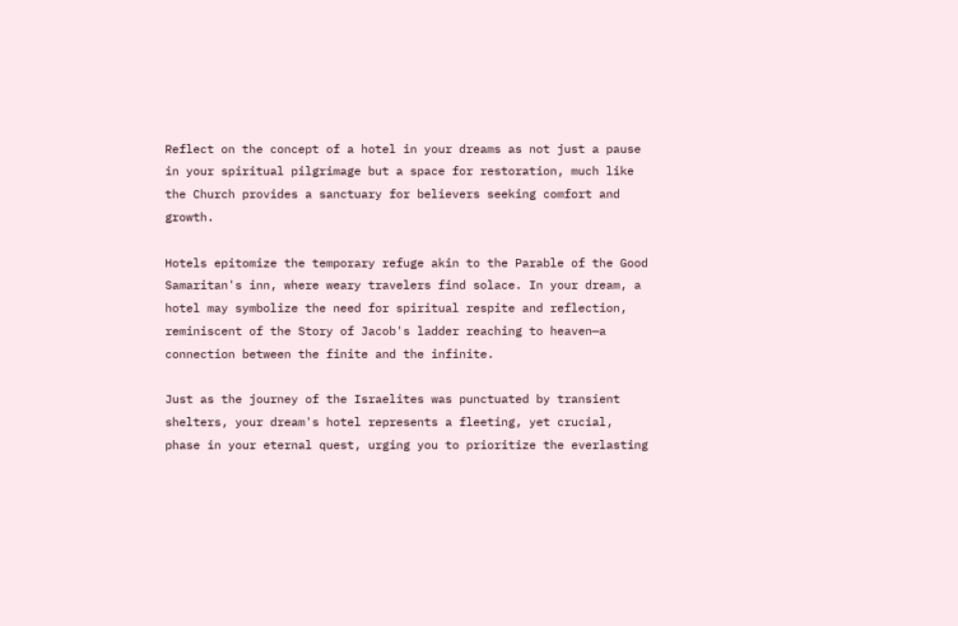Reflect on the concept of a hotel in your dreams as not just a pause in your spiritual pilgrimage but a space for restoration, much like the Church provides a sanctuary for believers seeking comfort and growth.

Hotels epitomize the temporary refuge akin to the Parable of the Good Samaritan's inn, where weary travelers find solace. In your dream, a hotel may symbolize the need for spiritual respite and reflection, reminiscent of the Story of Jacob's ladder reaching to heaven—a connection between the finite and the infinite.

Just as the journey of the Israelites was punctuated by transient shelters, your dream's hotel represents a fleeting, yet crucial, phase in your eternal quest, urging you to prioritize the everlasting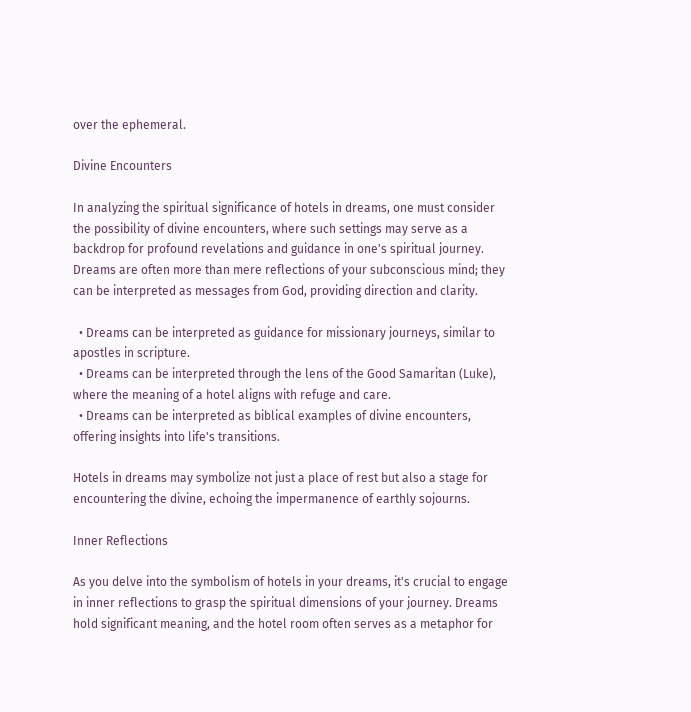over the ephemeral.

Divine Encounters

In analyzing the spiritual significance of hotels in dreams, one must consider the possibility of divine encounters, where such settings may serve as a backdrop for profound revelations and guidance in one's spiritual journey. Dreams are often more than mere reflections of your subconscious mind; they can be interpreted as messages from God, providing direction and clarity.

  • Dreams can be interpreted as guidance for missionary journeys, similar to apostles in scripture.
  • Dreams can be interpreted through the lens of the Good Samaritan (Luke), where the meaning of a hotel aligns with refuge and care.
  • Dreams can be interpreted as biblical examples of divine encounters, offering insights into life's transitions.

Hotels in dreams may symbolize not just a place of rest but also a stage for encountering the divine, echoing the impermanence of earthly sojourns.

Inner Reflections

As you delve into the symbolism of hotels in your dreams, it's crucial to engage in inner reflections to grasp the spiritual dimensions of your journey. Dreams hold significant meaning, and the hotel room often serves as a metaphor for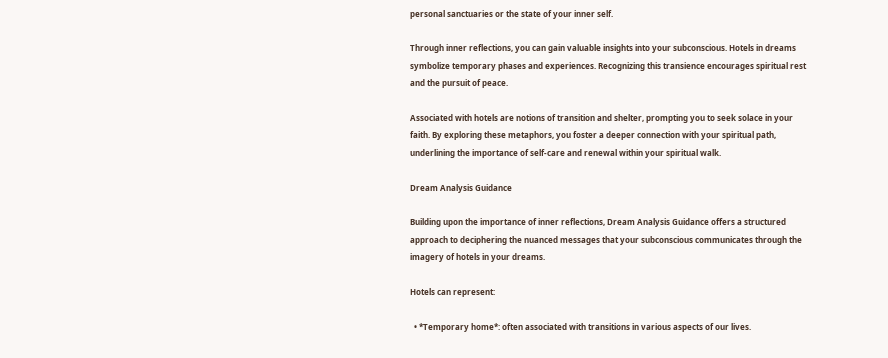personal sanctuaries or the state of your inner self.

Through inner reflections, you can gain valuable insights into your subconscious. Hotels in dreams symbolize temporary phases and experiences. Recognizing this transience encourages spiritual rest and the pursuit of peace.

Associated with hotels are notions of transition and shelter, prompting you to seek solace in your faith. By exploring these metaphors, you foster a deeper connection with your spiritual path, underlining the importance of self-care and renewal within your spiritual walk.

Dream Analysis Guidance

Building upon the importance of inner reflections, Dream Analysis Guidance offers a structured approach to deciphering the nuanced messages that your subconscious communicates through the imagery of hotels in your dreams.

Hotels can represent:

  • *Temporary home*: often associated with transitions in various aspects of our lives.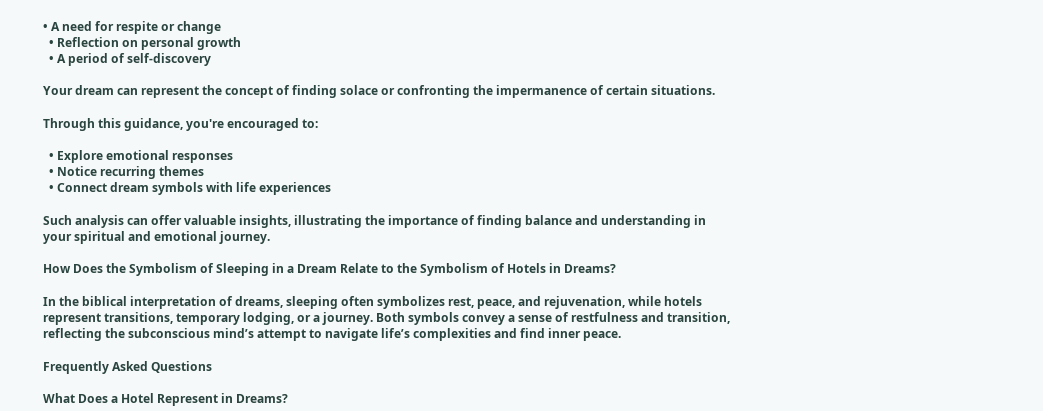• A need for respite or change
  • Reflection on personal growth
  • A period of self-discovery

Your dream can represent the concept of finding solace or confronting the impermanence of certain situations.

Through this guidance, you're encouraged to:

  • Explore emotional responses
  • Notice recurring themes
  • Connect dream symbols with life experiences

Such analysis can offer valuable insights, illustrating the importance of finding balance and understanding in your spiritual and emotional journey.

How Does the Symbolism of Sleeping in a Dream Relate to the Symbolism of Hotels in Dreams?

In the biblical interpretation of dreams, sleeping often symbolizes rest, peace, and rejuvenation, while hotels represent transitions, temporary lodging, or a journey. Both symbols convey a sense of restfulness and transition, reflecting the subconscious mind’s attempt to navigate life’s complexities and find inner peace.

Frequently Asked Questions

What Does a Hotel Represent in Dreams?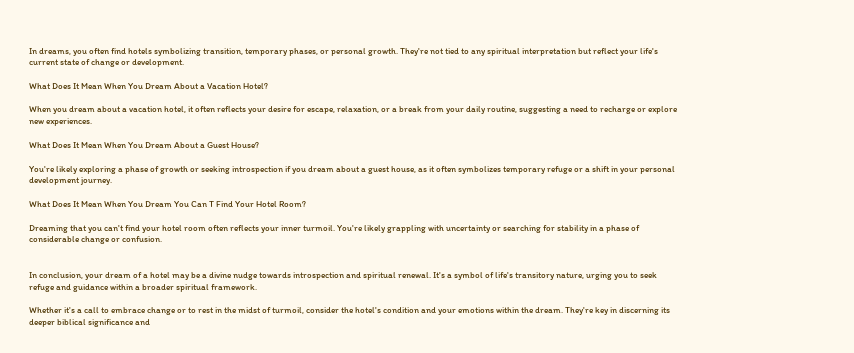In dreams, you often find hotels symbolizing transition, temporary phases, or personal growth. They're not tied to any spiritual interpretation but reflect your life's current state of change or development.

What Does It Mean When You Dream About a Vacation Hotel?

When you dream about a vacation hotel, it often reflects your desire for escape, relaxation, or a break from your daily routine, suggesting a need to recharge or explore new experiences.

What Does It Mean When You Dream About a Guest House?

You're likely exploring a phase of growth or seeking introspection if you dream about a guest house, as it often symbolizes temporary refuge or a shift in your personal development journey.

What Does It Mean When You Dream You Can T Find Your Hotel Room?

Dreaming that you can't find your hotel room often reflects your inner turmoil. You're likely grappling with uncertainty or searching for stability in a phase of considerable change or confusion.


In conclusion, your dream of a hotel may be a divine nudge towards introspection and spiritual renewal. It's a symbol of life's transitory nature, urging you to seek refuge and guidance within a broader spiritual framework.

Whether it's a call to embrace change or to rest in the midst of turmoil, consider the hotel's condition and your emotions within the dream. They're key in discerning its deeper biblical significance and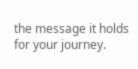the message it holds for your journey.